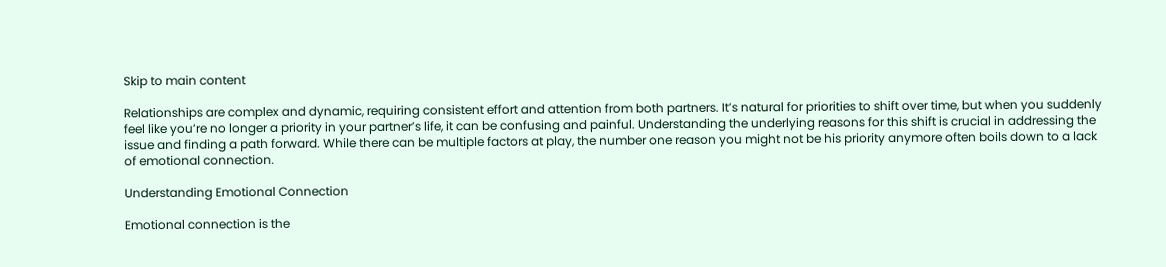Skip to main content

Relationships are complex and dynamic, requiring consistent effort and attention from both partners. It’s natural for priorities to shift over time, but when you suddenly feel like you’re no longer a priority in your partner’s life, it can be confusing and painful. Understanding the underlying reasons for this shift is crucial in addressing the issue and finding a path forward. While there can be multiple factors at play, the number one reason you might not be his priority anymore often boils down to a lack of emotional connection.

Understanding Emotional Connection

Emotional connection is the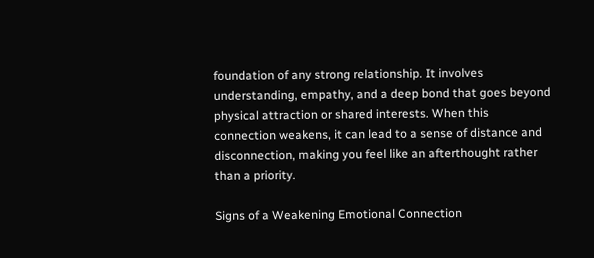foundation of any strong relationship. It involves understanding, empathy, and a deep bond that goes beyond physical attraction or shared interests. When this connection weakens, it can lead to a sense of distance and disconnection, making you feel like an afterthought rather than a priority.

Signs of a Weakening Emotional Connection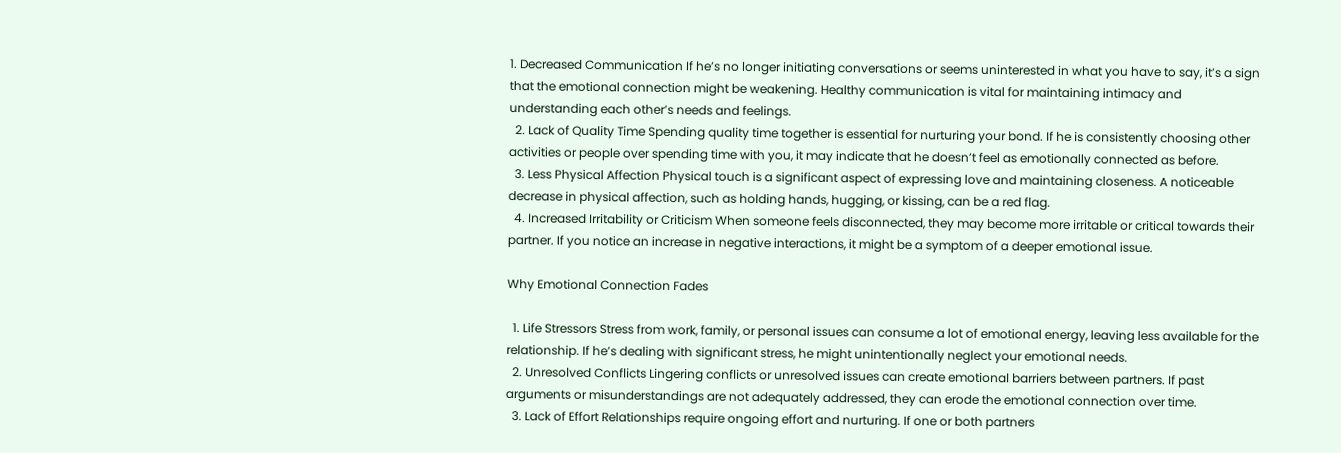1. Decreased Communication If he’s no longer initiating conversations or seems uninterested in what you have to say, it’s a sign that the emotional connection might be weakening. Healthy communication is vital for maintaining intimacy and understanding each other’s needs and feelings.
  2. Lack of Quality Time Spending quality time together is essential for nurturing your bond. If he is consistently choosing other activities or people over spending time with you, it may indicate that he doesn’t feel as emotionally connected as before.
  3. Less Physical Affection Physical touch is a significant aspect of expressing love and maintaining closeness. A noticeable decrease in physical affection, such as holding hands, hugging, or kissing, can be a red flag.
  4. Increased Irritability or Criticism When someone feels disconnected, they may become more irritable or critical towards their partner. If you notice an increase in negative interactions, it might be a symptom of a deeper emotional issue.

Why Emotional Connection Fades

  1. Life Stressors Stress from work, family, or personal issues can consume a lot of emotional energy, leaving less available for the relationship. If he’s dealing with significant stress, he might unintentionally neglect your emotional needs.
  2. Unresolved Conflicts Lingering conflicts or unresolved issues can create emotional barriers between partners. If past arguments or misunderstandings are not adequately addressed, they can erode the emotional connection over time.
  3. Lack of Effort Relationships require ongoing effort and nurturing. If one or both partners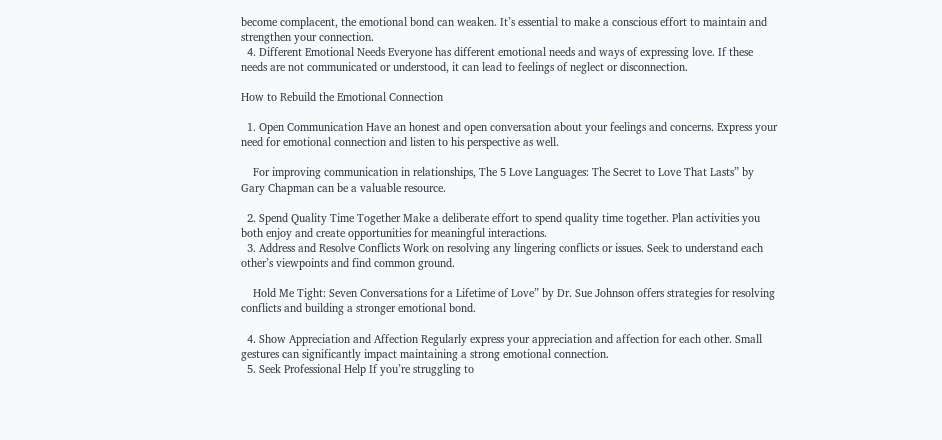become complacent, the emotional bond can weaken. It’s essential to make a conscious effort to maintain and strengthen your connection.
  4. Different Emotional Needs Everyone has different emotional needs and ways of expressing love. If these needs are not communicated or understood, it can lead to feelings of neglect or disconnection.

How to Rebuild the Emotional Connection

  1. Open Communication Have an honest and open conversation about your feelings and concerns. Express your need for emotional connection and listen to his perspective as well.

    For improving communication in relationships, The 5 Love Languages: The Secret to Love That Lasts” by Gary Chapman can be a valuable resource.

  2. Spend Quality Time Together Make a deliberate effort to spend quality time together. Plan activities you both enjoy and create opportunities for meaningful interactions.
  3. Address and Resolve Conflicts Work on resolving any lingering conflicts or issues. Seek to understand each other’s viewpoints and find common ground.

    Hold Me Tight: Seven Conversations for a Lifetime of Love” by Dr. Sue Johnson offers strategies for resolving conflicts and building a stronger emotional bond.

  4. Show Appreciation and Affection Regularly express your appreciation and affection for each other. Small gestures can significantly impact maintaining a strong emotional connection.
  5. Seek Professional Help If you’re struggling to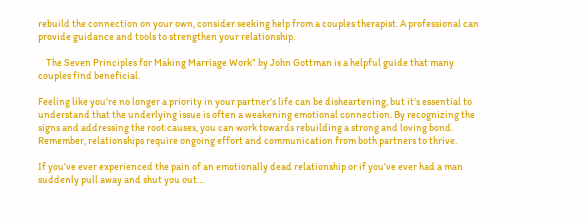rebuild the connection on your own, consider seeking help from a couples therapist. A professional can provide guidance and tools to strengthen your relationship.

    The Seven Principles for Making Marriage Work” by John Gottman is a helpful guide that many couples find beneficial.

Feeling like you’re no longer a priority in your partner’s life can be disheartening, but it’s essential to understand that the underlying issue is often a weakening emotional connection. By recognizing the signs and addressing the root causes, you can work towards rebuilding a strong and loving bond. Remember, relationships require ongoing effort and communication from both partners to thrive.

If you’ve ever experienced the pain of an emotionally dead relationship or if you’ve ever had a man suddenly pull away and shut you out…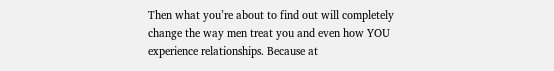Then what you’re about to find out will completely change the way men treat you and even how YOU experience relationships. Because at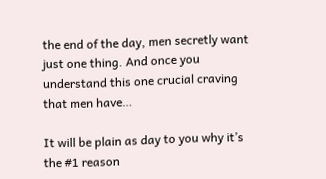the end of the day, men secretly want just one thing. And once you understand this one crucial craving that men have…

It will be plain as day to you why it’s the #1 reason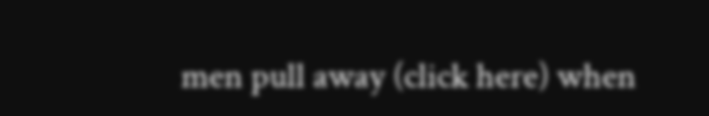men pull away (click here) when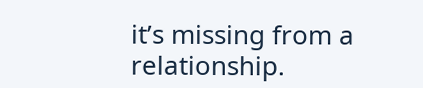it’s missing from a relationship.